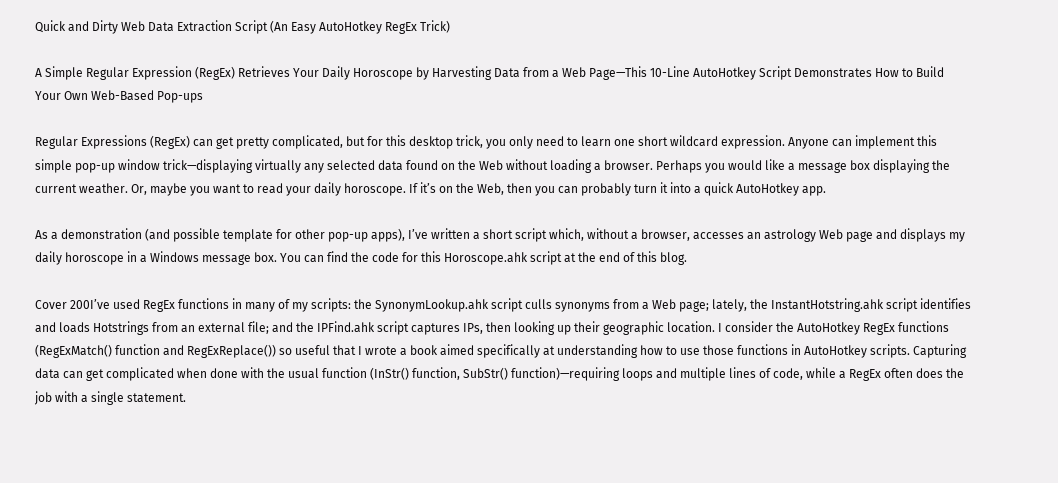Quick and Dirty Web Data Extraction Script (An Easy AutoHotkey RegEx Trick)

A Simple Regular Expression (RegEx) Retrieves Your Daily Horoscope by Harvesting Data from a Web Page—This 10-Line AutoHotkey Script Demonstrates How to Build Your Own Web-Based Pop-ups

Regular Expressions (RegEx) can get pretty complicated, but for this desktop trick, you only need to learn one short wildcard expression. Anyone can implement this simple pop-up window trick—displaying virtually any selected data found on the Web without loading a browser. Perhaps you would like a message box displaying the current weather. Or, maybe you want to read your daily horoscope. If it’s on the Web, then you can probably turn it into a quick AutoHotkey app.

As a demonstration (and possible template for other pop-up apps), I’ve written a short script which, without a browser, accesses an astrology Web page and displays my daily horoscope in a Windows message box. You can find the code for this Horoscope.ahk script at the end of this blog.

Cover 200I’ve used RegEx functions in many of my scripts: the SynonymLookup.ahk script culls synonyms from a Web page; lately, the InstantHotstring.ahk script identifies and loads Hotstrings from an external file; and the IPFind.ahk script captures IPs, then looking up their geographic location. I consider the AutoHotkey RegEx functions (RegExMatch() function and RegExReplace()) so useful that I wrote a book aimed specifically at understanding how to use those functions in AutoHotkey scripts. Capturing data can get complicated when done with the usual function (InStr() function, SubStr() function)—requiring loops and multiple lines of code, while a RegEx often does the job with a single statement.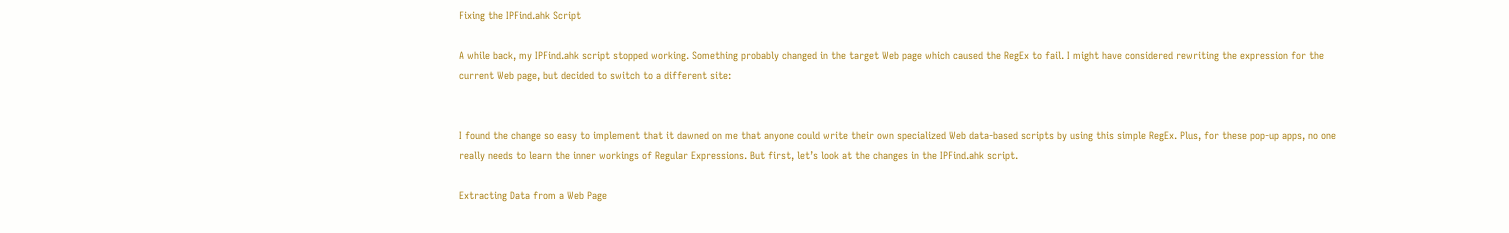Fixing the IPFind.ahk Script

A while back, my IPFind.ahk script stopped working. Something probably changed in the target Web page which caused the RegEx to fail. I might have considered rewriting the expression for the current Web page, but decided to switch to a different site:


I found the change so easy to implement that it dawned on me that anyone could write their own specialized Web data-based scripts by using this simple RegEx. Plus, for these pop-up apps, no one really needs to learn the inner workings of Regular Expressions. But first, let’s look at the changes in the IPFind.ahk script.

Extracting Data from a Web Page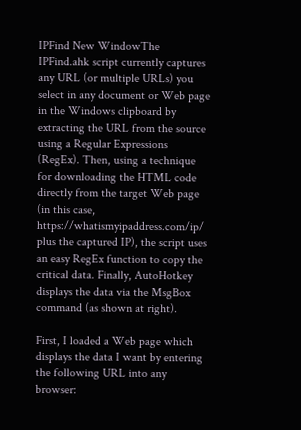IPFind New WindowThe IPFind.ahk script currently captures any URL (or multiple URLs) you select in any document or Web page in the Windows clipboard by extracting the URL from the source using a Regular Expressions (RegEx). Then, using a technique for downloading the HTML code directly from the target Web page (in this case, https://whatismyipaddress.com/ip/ plus the captured IP), the script uses an easy RegEx function to copy the critical data. Finally, AutoHotkey displays the data via the MsgBox command (as shown at right).

First, I loaded a Web page which displays the data I want by entering the following URL into any browser: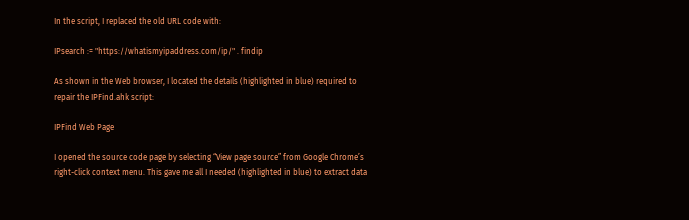In the script, I replaced the old URL code with:

IPsearch := "https://whatismyipaddress.com/ip/" . findip

As shown in the Web browser, I located the details (highlighted in blue) required to repair the IPFind.ahk script:

IPFind Web Page

I opened the source code page by selecting “View page source” from Google Chrome’s right-click context menu. This gave me all I needed (highlighted in blue) to extract data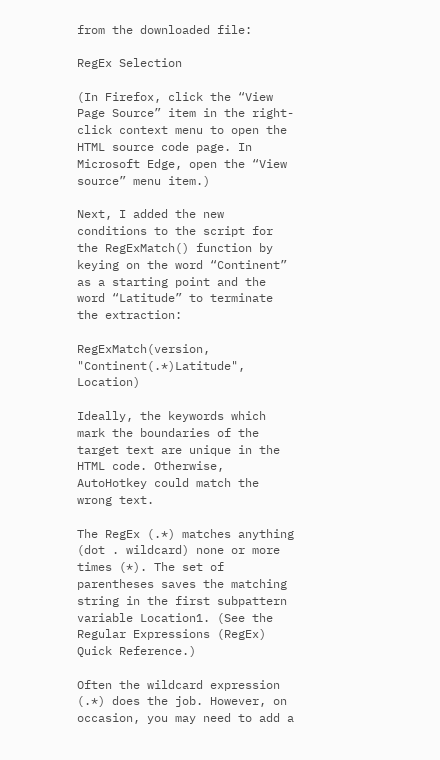from the downloaded file:

RegEx Selection

(In Firefox, click the “View Page Source” item in the right-click context menu to open the HTML source code page. In Microsoft Edge, open the “View source” menu item.)

Next, I added the new conditions to the script for the RegExMatch() function by keying on the word “Continent” as a starting point and the word “Latitude” to terminate the extraction:

RegExMatch(version, "Continent(.*)Latitude", Location)

Ideally, the keywords which mark the boundaries of the target text are unique in the HTML code. Otherwise, AutoHotkey could match the wrong text.

The RegEx (.*) matches anything (dot . wildcard) none or more times (*). The set of parentheses saves the matching string in the first subpattern variable Location1. (See the Regular Expressions (RegEx) Quick Reference.)

Often the wildcard expression (.*) does the job. However, on occasion, you may need to add a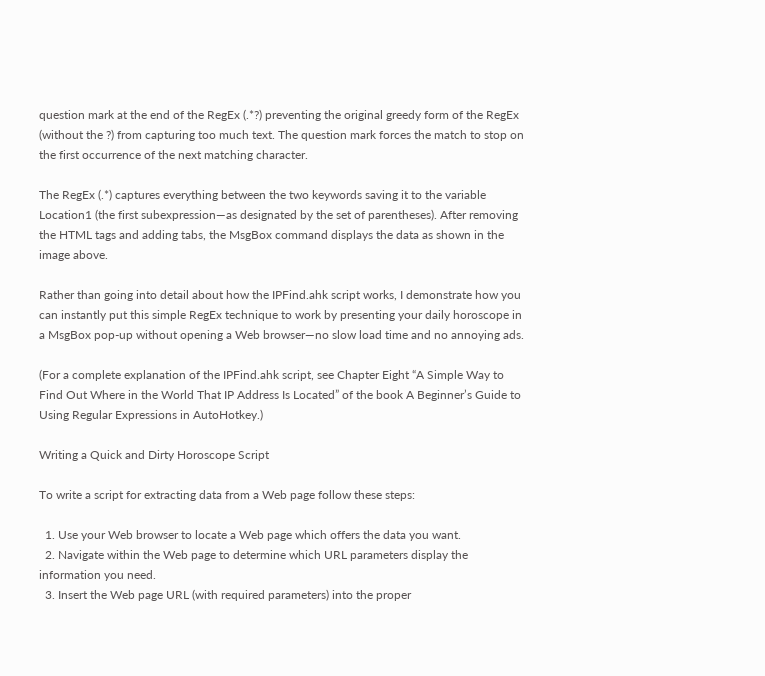question mark at the end of the RegEx (.*?) preventing the original greedy form of the RegEx (without the ?) from capturing too much text. The question mark forces the match to stop on the first occurrence of the next matching character.

The RegEx (.*) captures everything between the two keywords saving it to the variable Location1 (the first subexpression—as designated by the set of parentheses). After removing the HTML tags and adding tabs, the MsgBox command displays the data as shown in the image above.

Rather than going into detail about how the IPFind.ahk script works, I demonstrate how you can instantly put this simple RegEx technique to work by presenting your daily horoscope in a MsgBox pop-up without opening a Web browser—no slow load time and no annoying ads.

(For a complete explanation of the IPFind.ahk script, see Chapter Eight “A Simple Way to Find Out Where in the World That IP Address Is Located” of the book A Beginner’s Guide to Using Regular Expressions in AutoHotkey.)

Writing a Quick and Dirty Horoscope Script

To write a script for extracting data from a Web page follow these steps:

  1. Use your Web browser to locate a Web page which offers the data you want.
  2. Navigate within the Web page to determine which URL parameters display the information you need.
  3. Insert the Web page URL (with required parameters) into the proper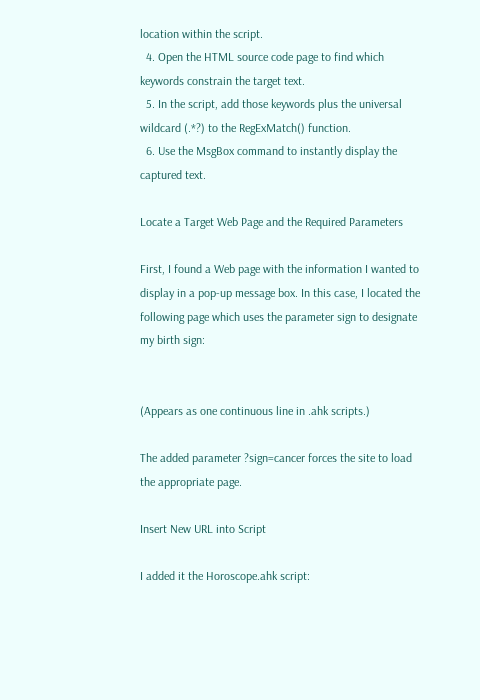location within the script.
  4. Open the HTML source code page to find which keywords constrain the target text.
  5. In the script, add those keywords plus the universal wildcard (.*?) to the RegExMatch() function.
  6. Use the MsgBox command to instantly display the captured text.

Locate a Target Web Page and the Required Parameters

First, I found a Web page with the information I wanted to display in a pop-up message box. In this case, I located the following page which uses the parameter sign to designate my birth sign:


(Appears as one continuous line in .ahk scripts.)

The added parameter ?sign=cancer forces the site to load the appropriate page.

Insert New URL into Script

I added it the Horoscope.ahk script: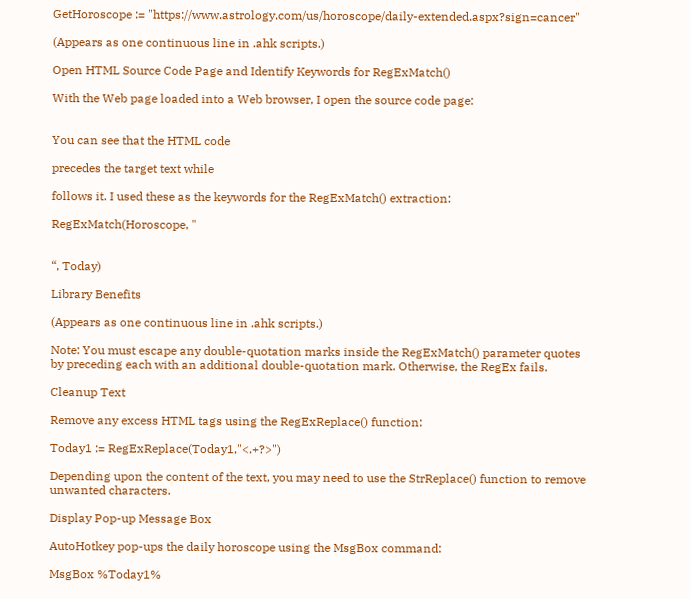GetHoroscope := "https://www.astrology.com/us/horoscope/daily-extended.aspx?sign=cancer"

(Appears as one continuous line in .ahk scripts.)

Open HTML Source Code Page and Identify Keywords for RegExMatch()

With the Web page loaded into a Web browser, I open the source code page:


You can see that the HTML code

precedes the target text while

follows it. I used these as the keywords for the RegExMatch() extraction:

RegExMatch(Horoscope, "


“, Today)

Library Benefits

(Appears as one continuous line in .ahk scripts.)

Note: You must escape any double-quotation marks inside the RegExMatch() parameter quotes by preceding each with an additional double-quotation mark. Otherwise, the RegEx fails.

Cleanup Text

Remove any excess HTML tags using the RegExReplace() function:

Today1 := RegExReplace(Today1,"<.+?>")

Depending upon the content of the text, you may need to use the StrReplace() function to remove unwanted characters.

Display Pop-up Message Box

AutoHotkey pop-ups the daily horoscope using the MsgBox command:

MsgBox %Today1%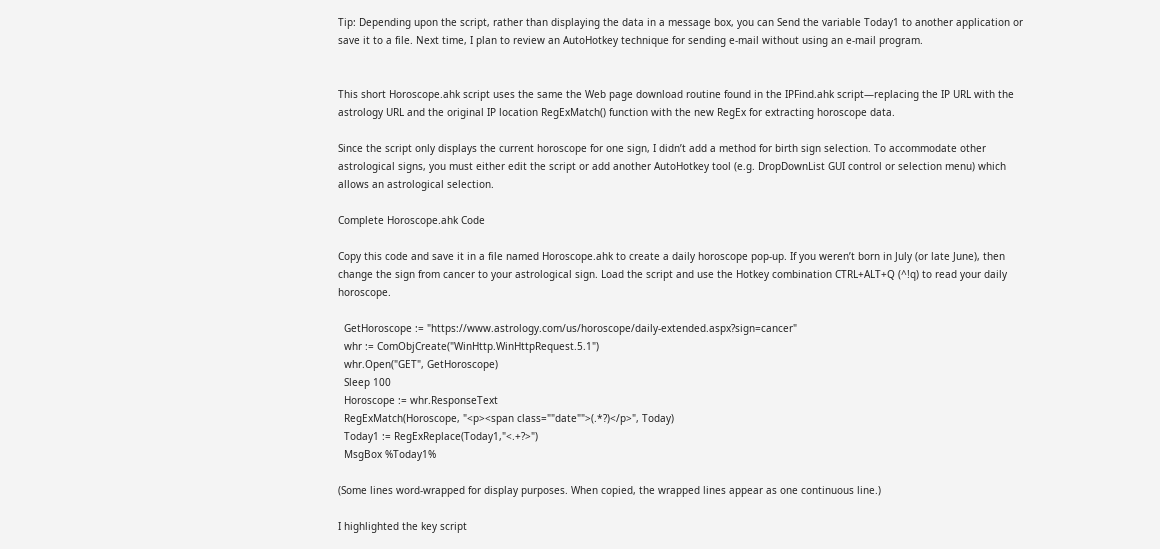Tip: Depending upon the script, rather than displaying the data in a message box, you can Send the variable Today1 to another application or save it to a file. Next time, I plan to review an AutoHotkey technique for sending e-mail without using an e-mail program.


This short Horoscope.ahk script uses the same the Web page download routine found in the IPFind.ahk script—replacing the IP URL with the astrology URL and the original IP location RegExMatch() function with the new RegEx for extracting horoscope data.

Since the script only displays the current horoscope for one sign, I didn’t add a method for birth sign selection. To accommodate other astrological signs, you must either edit the script or add another AutoHotkey tool (e.g. DropDownList GUI control or selection menu) which allows an astrological selection.

Complete Horoscope.ahk Code

Copy this code and save it in a file named Horoscope.ahk to create a daily horoscope pop-up. If you weren’t born in July (or late June), then change the sign from cancer to your astrological sign. Load the script and use the Hotkey combination CTRL+ALT+Q (^!q) to read your daily horoscope.

  GetHoroscope := "https://www.astrology.com/us/horoscope/daily-extended.aspx?sign=cancer"
  whr := ComObjCreate("WinHttp.WinHttpRequest.5.1")
  whr.Open("GET", GetHoroscope)
  Sleep 100
  Horoscope := whr.ResponseText
  RegExMatch(Horoscope, "<p><span class=""date"">(.*?)</p>", Today)
  Today1 := RegExReplace(Today1,"<.+?>")
  MsgBox %Today1%

(Some lines word-wrapped for display purposes. When copied, the wrapped lines appear as one continuous line.)

I highlighted the key script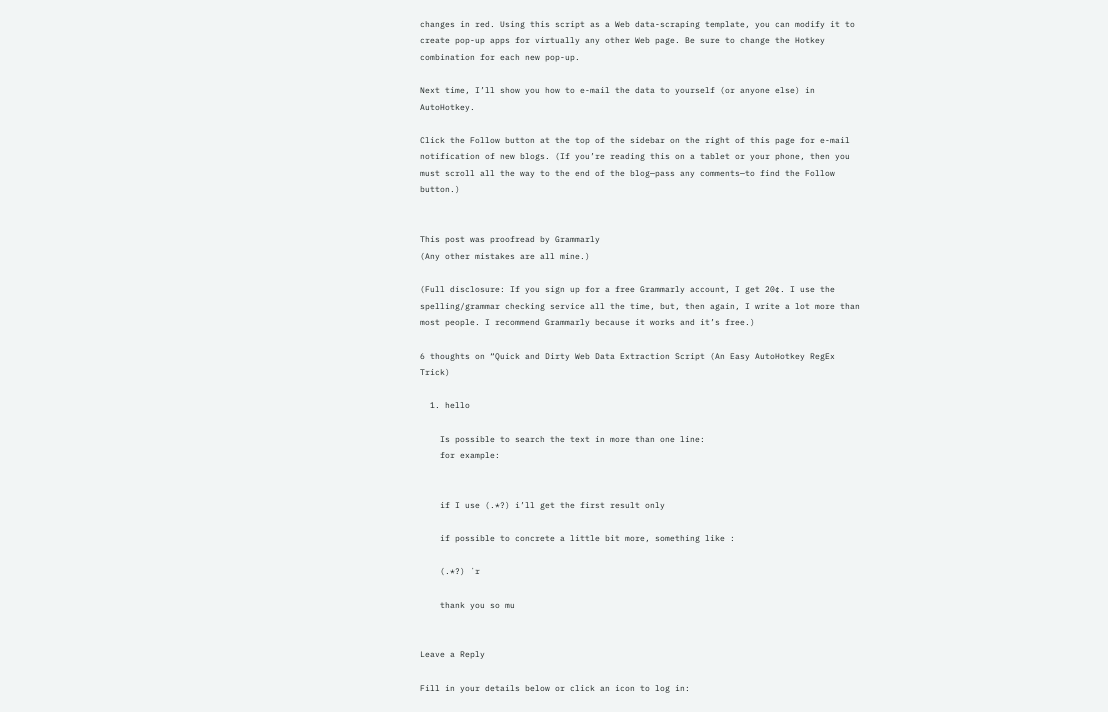changes in red. Using this script as a Web data-scraping template, you can modify it to create pop-up apps for virtually any other Web page. Be sure to change the Hotkey combination for each new pop-up.

Next time, I’ll show you how to e-mail the data to yourself (or anyone else) in AutoHotkey.

Click the Follow button at the top of the sidebar on the right of this page for e-mail notification of new blogs. (If you’re reading this on a tablet or your phone, then you must scroll all the way to the end of the blog—pass any comments—to find the Follow button.)


This post was proofread by Grammarly
(Any other mistakes are all mine.)

(Full disclosure: If you sign up for a free Grammarly account, I get 20¢. I use the spelling/grammar checking service all the time, but, then again, I write a lot more than most people. I recommend Grammarly because it works and it’s free.)

6 thoughts on “Quick and Dirty Web Data Extraction Script (An Easy AutoHotkey RegEx Trick)

  1. hello

    Is possible to search the text in more than one line:
    for example:


    if I use (.*?) i’ll get the first result only

    if possible to concrete a little bit more, something like :

    (.*?) ´r

    thank you so mu


Leave a Reply

Fill in your details below or click an icon to log in: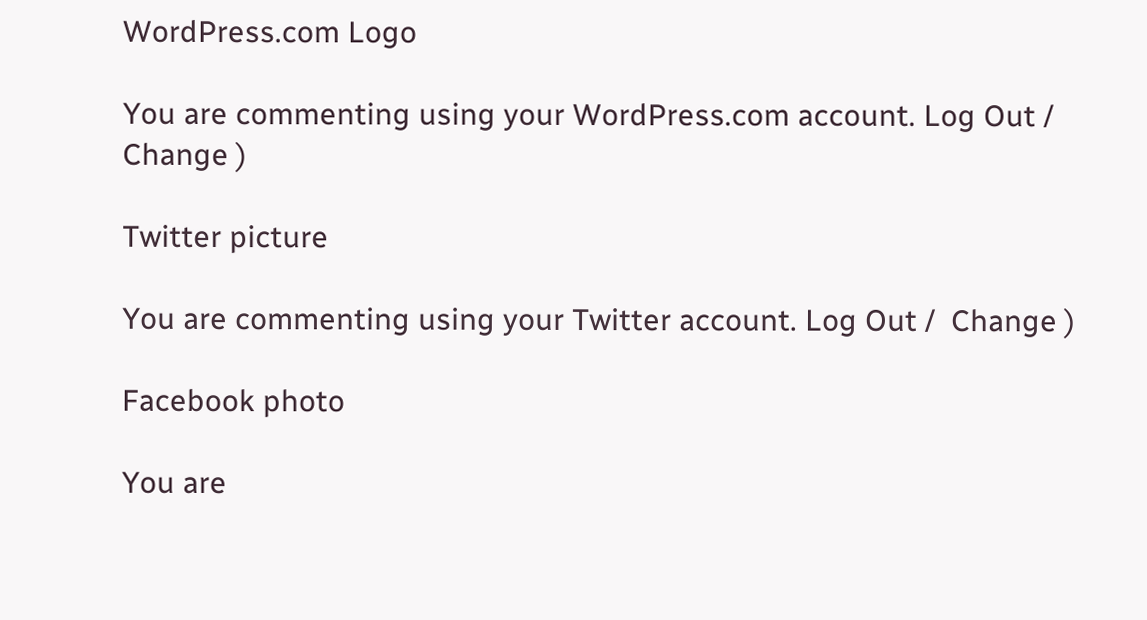WordPress.com Logo

You are commenting using your WordPress.com account. Log Out /  Change )

Twitter picture

You are commenting using your Twitter account. Log Out /  Change )

Facebook photo

You are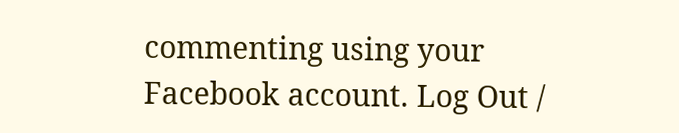commenting using your Facebook account. Log Out /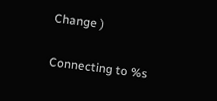Change )

Connecting to %s